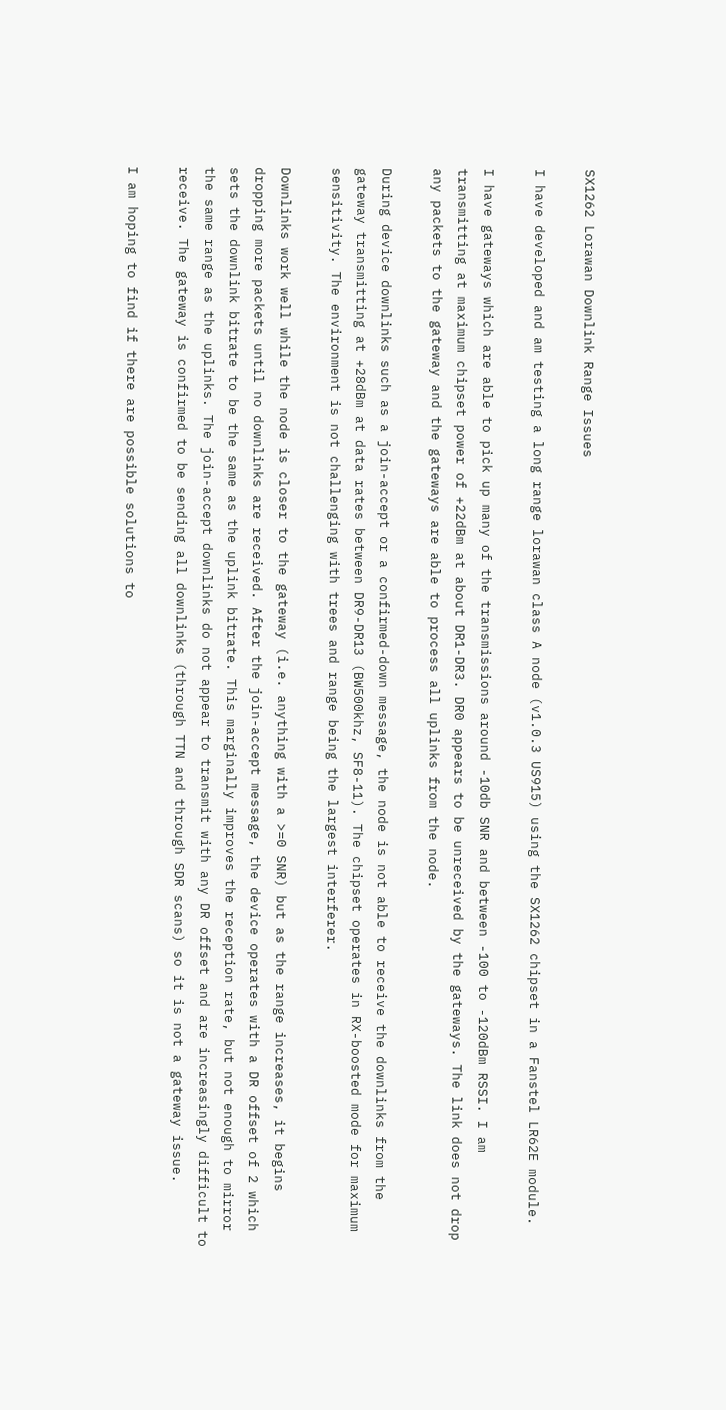SX1262 Lorawan Downlink Range Issues

I have developed and am testing a long range lorawan class A node (v1.0.3 US915) using the SX1262 chipset in a Fanstel LR62E module.

I have gateways which are able to pick up many of the transmissions around -10db SNR and between -100 to -120dBm RSSI. I am transmitting at maximum chipset power of +22dBm at about DR1-DR3. DR0 appears to be unreceived by the gateways. The link does not drop any packets to the gateway and the gateways are able to process all uplinks from the node.

During device downlinks such as a join-accept or a confirmed-down message, the node is not able to receive the downlinks from the gateway transmitting at +28dBm at data rates between DR9-DR13 (BW500khz, SF8-11). The chipset operates in RX-boosted mode for maximum sensitivity. The environment is not challenging with trees and range being the largest interferer.

Downlinks work well while the node is closer to the gateway (i.e. anything with a >=0 SNR) but as the range increases, it begins dropping more packets until no downlinks are received. After the join-accept message, the device operates with a DR offset of 2 which sets the downlink bitrate to be the same as the uplink bitrate. This marginally improves the reception rate, but not enough to mirror the same range as the uplinks. The join-accept downlinks do not appear to transmit with any DR offset and are increasingly difficult to receive. The gateway is confirmed to be sending all downlinks (through TTN and through SDR scans) so it is not a gateway issue.

I am hoping to find if there are possible solutions to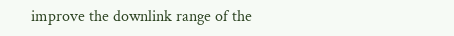improve the downlink range of the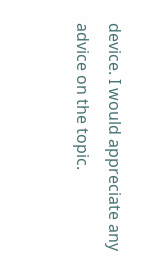device. I would appreciate any advice on the topic.